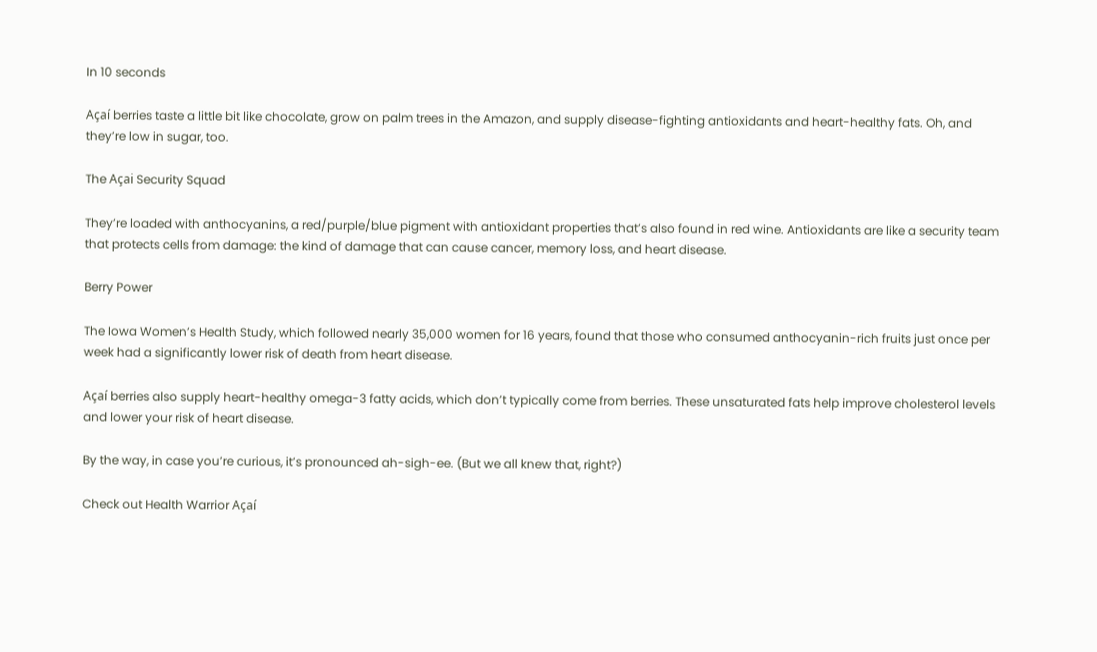In 10 seconds

Açaí berries taste a little bit like chocolate, grow on palm trees in the Amazon, and supply disease-fighting antioxidants and heart-healthy fats. Oh, and they’re low in sugar, too.

The Açai Security Squad

They’re loaded with anthocyanins, a red/purple/blue pigment with antioxidant properties that’s also found in red wine. Antioxidants are like a security team that protects cells from damage: the kind of damage that can cause cancer, memory loss, and heart disease.

Berry Power

The Iowa Women’s Health Study, which followed nearly 35,000 women for 16 years, found that those who consumed anthocyanin-rich fruits just once per week had a significantly lower risk of death from heart disease.

Açaí berries also supply heart-healthy omega-3 fatty acids, which don’t typically come from berries. These unsaturated fats help improve cholesterol levels and lower your risk of heart disease.

By the way, in case you’re curious, it’s pronounced ah-sigh-ee. (But we all knew that, right?)

Check out Health Warrior Açaí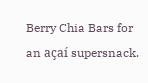Berry Chia Bars for an açaí supersnack.